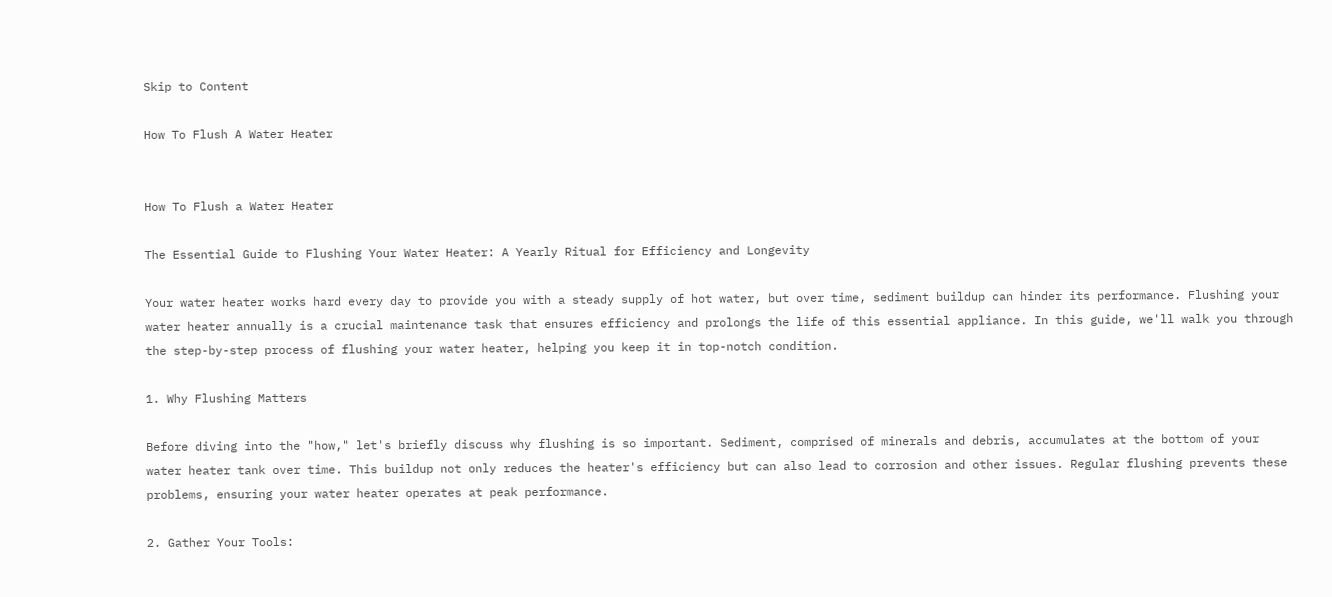Skip to Content

How To Flush A Water Heater


How To Flush a Water Heater

The Essential Guide to Flushing Your Water Heater: A Yearly Ritual for Efficiency and Longevity

Your water heater works hard every day to provide you with a steady supply of hot water, but over time, sediment buildup can hinder its performance. Flushing your water heater annually is a crucial maintenance task that ensures efficiency and prolongs the life of this essential appliance. In this guide, we'll walk you through the step-by-step process of flushing your water heater, helping you keep it in top-notch condition.

1. Why Flushing Matters

Before diving into the "how," let's briefly discuss why flushing is so important. Sediment, comprised of minerals and debris, accumulates at the bottom of your water heater tank over time. This buildup not only reduces the heater's efficiency but can also lead to corrosion and other issues. Regular flushing prevents these problems, ensuring your water heater operates at peak performance.

2. Gather Your Tools: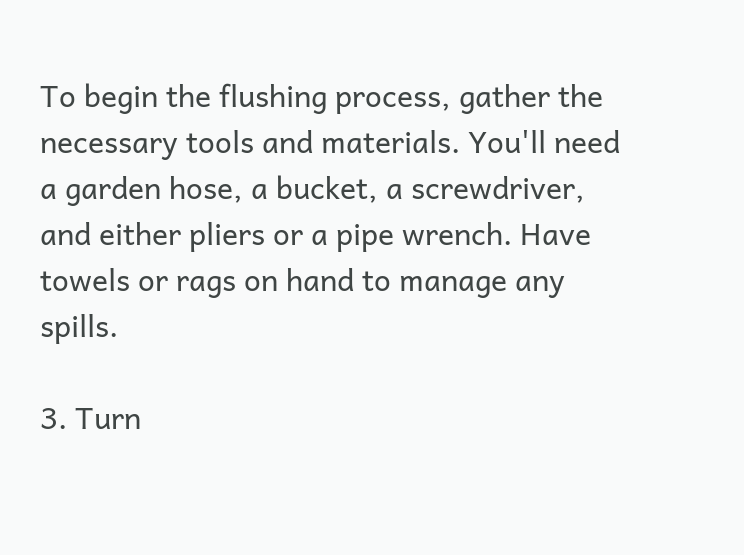To begin the flushing process, gather the necessary tools and materials. You'll need a garden hose, a bucket, a screwdriver, and either pliers or a pipe wrench. Have towels or rags on hand to manage any spills.

3. Turn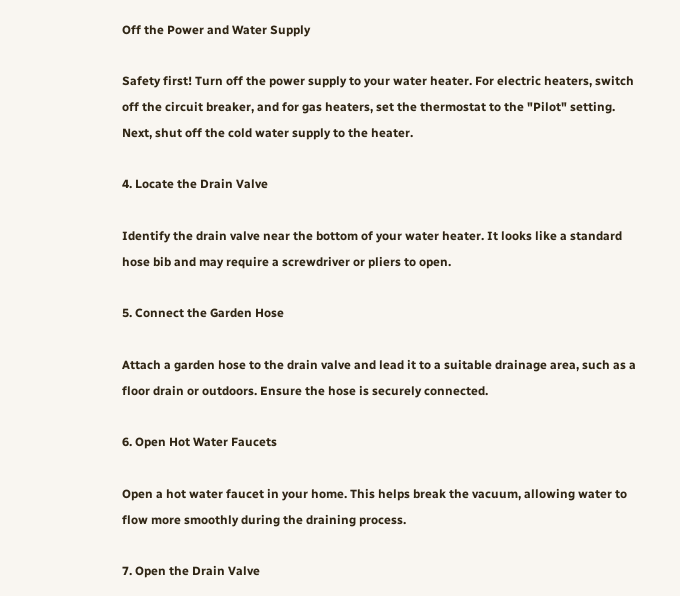Off the Power and Water Supply

Safety first! Turn off the power supply to your water heater. For electric heaters, switch off the circuit breaker, and for gas heaters, set the thermostat to the "Pilot" setting. Next, shut off the cold water supply to the heater.

4. Locate the Drain Valve

Identify the drain valve near the bottom of your water heater. It looks like a standard hose bib and may require a screwdriver or pliers to open.

5. Connect the Garden Hose

Attach a garden hose to the drain valve and lead it to a suitable drainage area, such as a floor drain or outdoors. Ensure the hose is securely connected.

6. Open Hot Water Faucets

Open a hot water faucet in your home. This helps break the vacuum, allowing water to flow more smoothly during the draining process.

7. Open the Drain Valve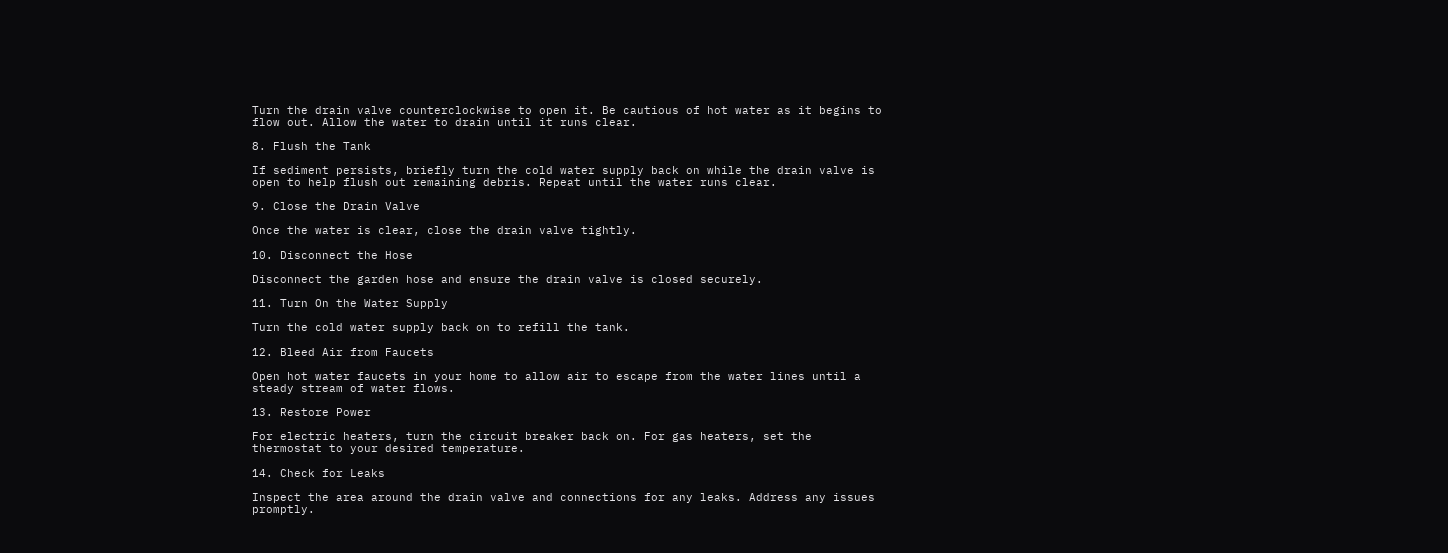Turn the drain valve counterclockwise to open it. Be cautious of hot water as it begins to flow out. Allow the water to drain until it runs clear.

8. Flush the Tank

If sediment persists, briefly turn the cold water supply back on while the drain valve is open to help flush out remaining debris. Repeat until the water runs clear.

9. Close the Drain Valve

Once the water is clear, close the drain valve tightly.

10. Disconnect the Hose

Disconnect the garden hose and ensure the drain valve is closed securely.

11. Turn On the Water Supply

Turn the cold water supply back on to refill the tank.

12. Bleed Air from Faucets

Open hot water faucets in your home to allow air to escape from the water lines until a steady stream of water flows.

13. Restore Power

For electric heaters, turn the circuit breaker back on. For gas heaters, set the thermostat to your desired temperature.

14. Check for Leaks

Inspect the area around the drain valve and connections for any leaks. Address any issues promptly.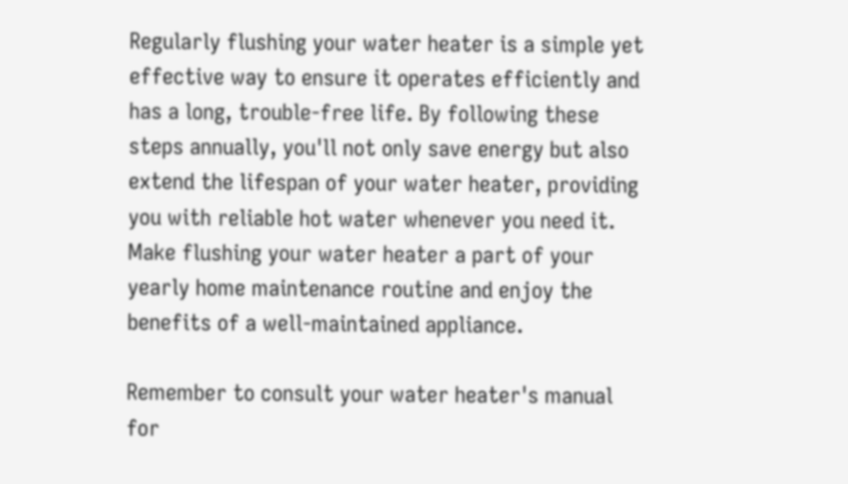Regularly flushing your water heater is a simple yet effective way to ensure it operates efficiently and has a long, trouble-free life. By following these steps annually, you'll not only save energy but also extend the lifespan of your water heater, providing you with reliable hot water whenever you need it. Make flushing your water heater a part of your yearly home maintenance routine and enjoy the benefits of a well-maintained appliance.

Remember to consult your water heater's manual for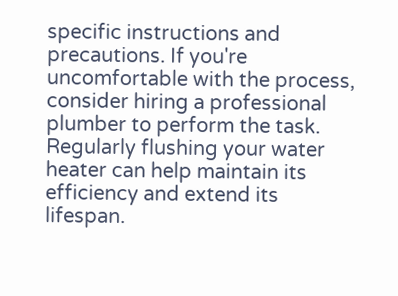specific instructions and precautions. If you're uncomfortable with the process, consider hiring a professional plumber to perform the task. Regularly flushing your water heater can help maintain its efficiency and extend its lifespan.